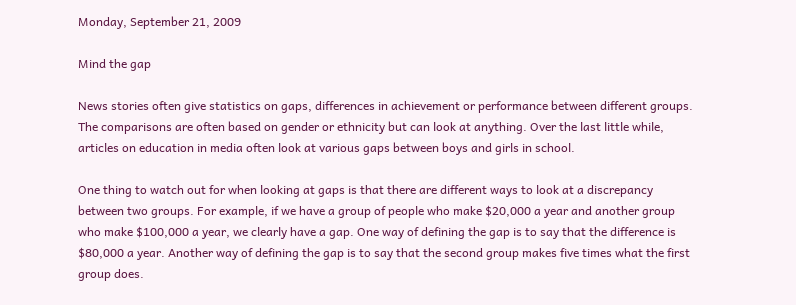Monday, September 21, 2009

Mind the gap

News stories often give statistics on gaps, differences in achievement or performance between different groups. The comparisons are often based on gender or ethnicity but can look at anything. Over the last little while, articles on education in media often look at various gaps between boys and girls in school.

One thing to watch out for when looking at gaps is that there are different ways to look at a discrepancy between two groups. For example, if we have a group of people who make $20,000 a year and another group who make $100,000 a year, we clearly have a gap. One way of defining the gap is to say that the difference is $80,000 a year. Another way of defining the gap is to say that the second group makes five times what the first group does.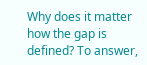Why does it matter how the gap is defined? To answer,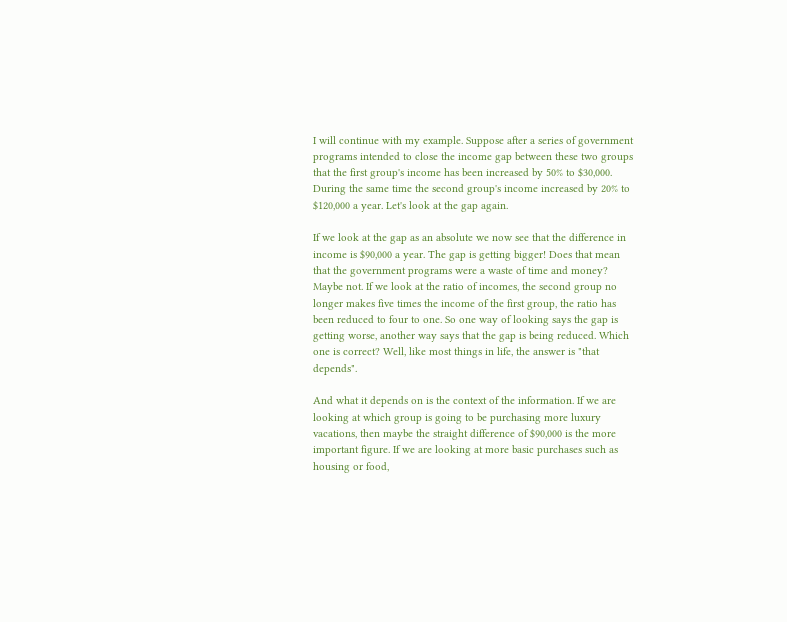I will continue with my example. Suppose after a series of government programs intended to close the income gap between these two groups that the first group's income has been increased by 50% to $30,000. During the same time the second group's income increased by 20% to $120,000 a year. Let's look at the gap again.

If we look at the gap as an absolute we now see that the difference in income is $90,000 a year. The gap is getting bigger! Does that mean that the government programs were a waste of time and money? Maybe not. If we look at the ratio of incomes, the second group no longer makes five times the income of the first group, the ratio has been reduced to four to one. So one way of looking says the gap is getting worse, another way says that the gap is being reduced. Which one is correct? Well, like most things in life, the answer is "that depends".

And what it depends on is the context of the information. If we are looking at which group is going to be purchasing more luxury vacations, then maybe the straight difference of $90,000 is the more important figure. If we are looking at more basic purchases such as housing or food,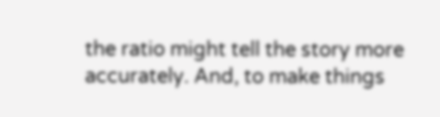the ratio might tell the story more accurately. And, to make things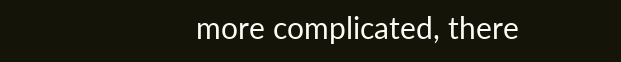more complicated, there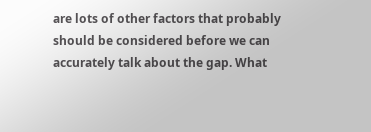are lots of other factors that probably should be considered before we can accurately talk about the gap. What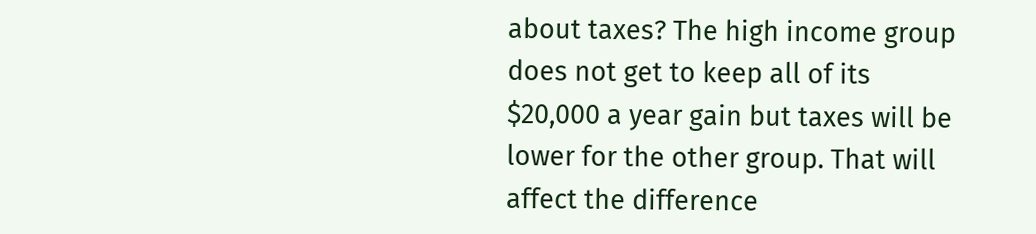about taxes? The high income group does not get to keep all of its $20,000 a year gain but taxes will be lower for the other group. That will affect the difference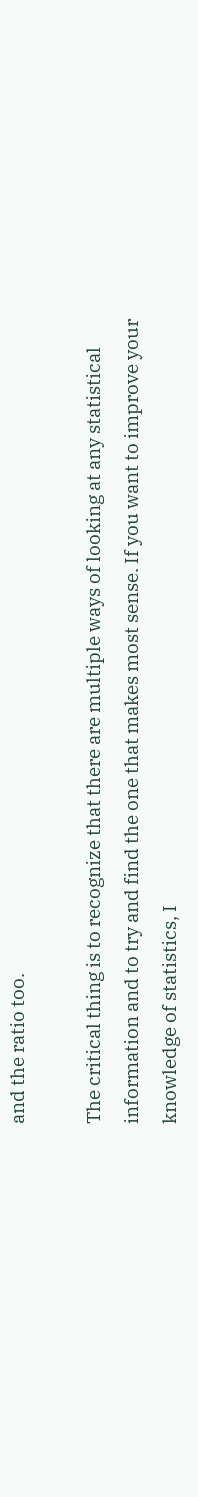and the ratio too.

The critical thing is to recognize that there are multiple ways of looking at any statistical information and to try and find the one that makes most sense. If you want to improve your knowledge of statistics, I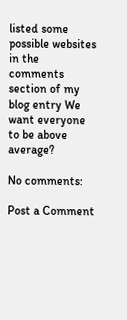listed some possible websites in the comments section of my blog entry We want everyone to be above average?

No comments:

Post a Comment